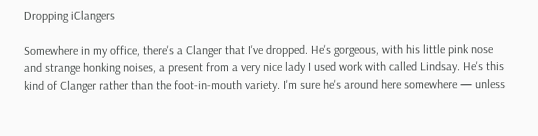Dropping iClangers

Somewhere in my office, there's a Clanger that I've dropped. He's gorgeous, with his little pink nose and strange honking noises, a present from a very nice lady I used work with called Lindsay. He's this kind of Clanger rather than the foot-in-mouth variety. I'm sure he's around here somewhere — unless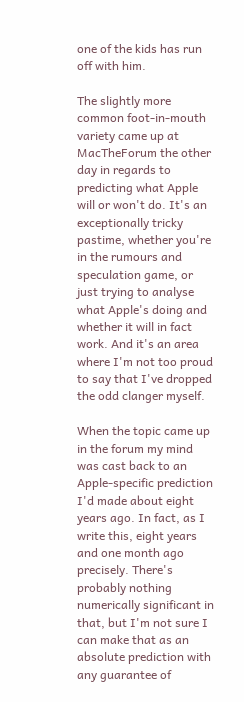one of the kids has run off with him.

The slightly more common foot-in-mouth variety came up at MacTheForum the other day in regards to predicting what Apple will or won't do. It's an exceptionally tricky pastime, whether you're in the rumours and speculation game, or just trying to analyse what Apple's doing and whether it will in fact work. And it's an area where I'm not too proud to say that I've dropped the odd clanger myself.

When the topic came up in the forum my mind was cast back to an Apple-specific prediction I'd made about eight years ago. In fact, as I write this, eight years and one month ago precisely. There's probably nothing numerically significant in that, but I'm not sure I can make that as an absolute prediction with any guarantee of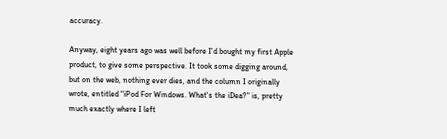accuracy.

Anyway, eight years ago was well before I'd bought my first Apple product, to give some perspective. It took some digging around, but on the web, nothing ever dies, and the column I originally wrote, entitled "iPod For Windows. What's the iDea?" is, pretty much exactly where I left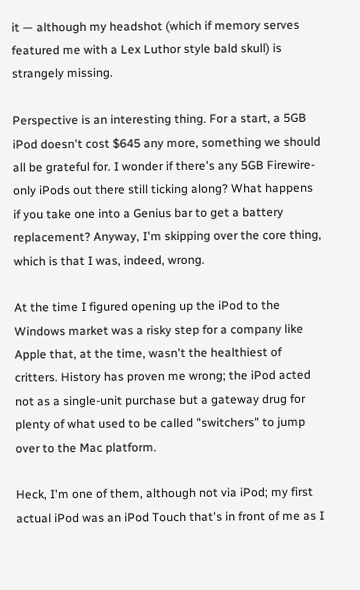it — although my headshot (which if memory serves featured me with a Lex Luthor style bald skull) is strangely missing.

Perspective is an interesting thing. For a start, a 5GB iPod doesn't cost $645 any more, something we should all be grateful for. I wonder if there's any 5GB Firewire-only iPods out there still ticking along? What happens if you take one into a Genius bar to get a battery replacement? Anyway, I'm skipping over the core thing, which is that I was, indeed, wrong.

At the time I figured opening up the iPod to the Windows market was a risky step for a company like Apple that, at the time, wasn't the healthiest of critters. History has proven me wrong; the iPod acted not as a single-unit purchase but a gateway drug for plenty of what used to be called "switchers" to jump over to the Mac platform.

Heck, I'm one of them, although not via iPod; my first actual iPod was an iPod Touch that's in front of me as I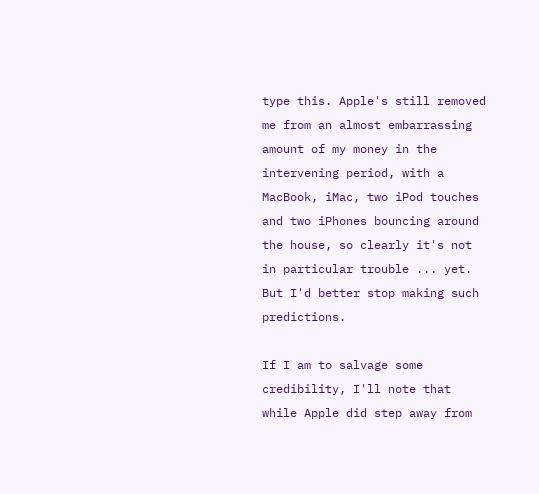type this. Apple's still removed me from an almost embarrassing amount of my money in the intervening period, with a MacBook, iMac, two iPod touches and two iPhones bouncing around the house, so clearly it's not in particular trouble ... yet. But I'd better stop making such predictions.

If I am to salvage some credibility, I'll note that while Apple did step away from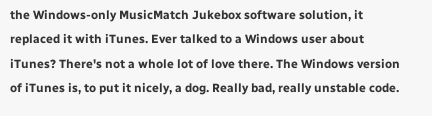the Windows-only MusicMatch Jukebox software solution, it replaced it with iTunes. Ever talked to a Windows user about iTunes? There's not a whole lot of love there. The Windows version of iTunes is, to put it nicely, a dog. Really bad, really unstable code.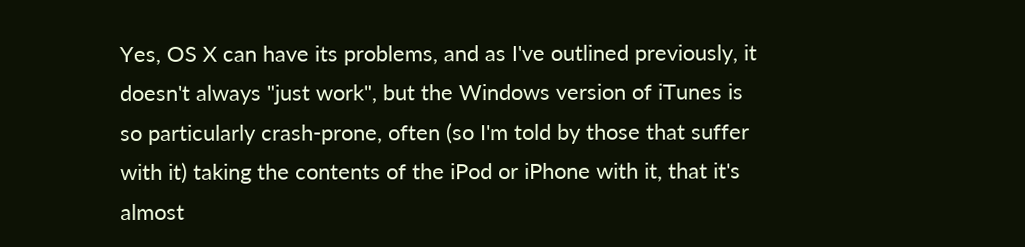Yes, OS X can have its problems, and as I've outlined previously, it doesn't always "just work", but the Windows version of iTunes is so particularly crash-prone, often (so I'm told by those that suffer with it) taking the contents of the iPod or iPhone with it, that it's almost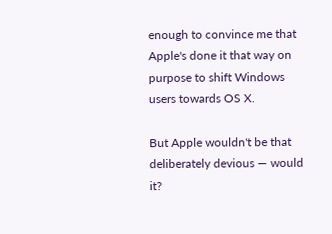enough to convince me that Apple's done it that way on purpose to shift Windows users towards OS X.

But Apple wouldn't be that deliberately devious — would it?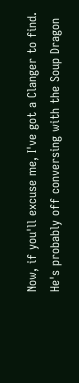Now, if you'll excuse me, I've got a Clanger to find. He's probably off conversing with the Soup Dragon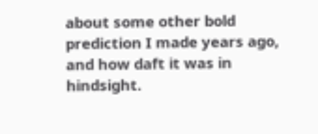about some other bold prediction I made years ago, and how daft it was in hindsight.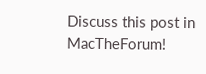Discuss this post in MacTheForum!